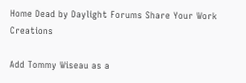Home Dead by Daylight Forums Share Your Work Creations

Add Tommy Wiseau as a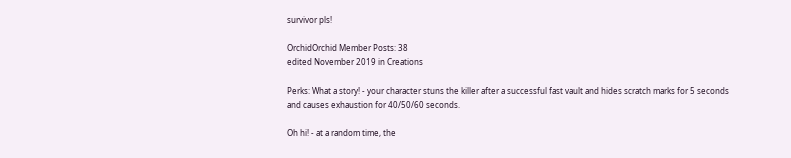survivor pls!

OrchidOrchid Member Posts: 38
edited November 2019 in Creations

Perks: What a story! - your character stuns the killer after a successful fast vault and hides scratch marks for 5 seconds and causes exhaustion for 40/50/60 seconds.

Oh hi! - at a random time, the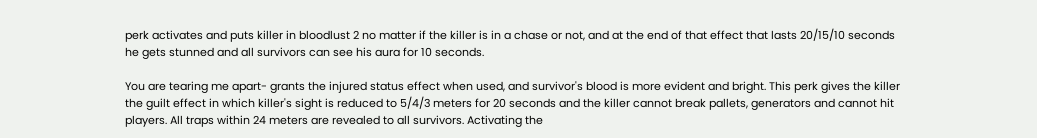perk activates and puts killer in bloodlust 2 no matter if the killer is in a chase or not, and at the end of that effect that lasts 20/15/10 seconds he gets stunned and all survivors can see his aura for 10 seconds.

You are tearing me apart- grants the injured status effect when used, and survivor's blood is more evident and bright. This perk gives the killer the guilt effect in which killer's sight is reduced to 5/4/3 meters for 20 seconds and the killer cannot break pallets, generators and cannot hit players. All traps within 24 meters are revealed to all survivors. Activating the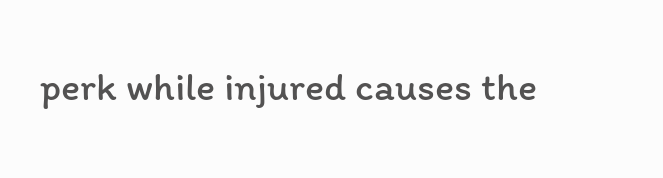perk while injured causes the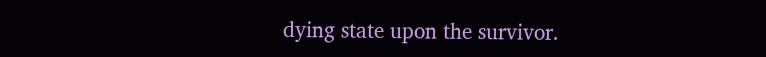dying state upon the survivor.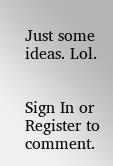Just some ideas. Lol.


Sign In or Register to comment.